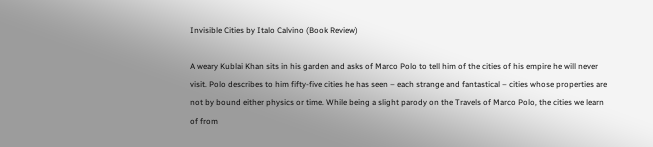Invisible Cities by Italo Calvino (Book Review)

A weary Kublai Khan sits in his garden and asks of Marco Polo to tell him of the cities of his empire he will never visit. Polo describes to him fifty-five cities he has seen – each strange and fantastical – cities whose properties are not by bound either physics or time. While being a slight parody on the Travels of Marco Polo, the cities we learn of from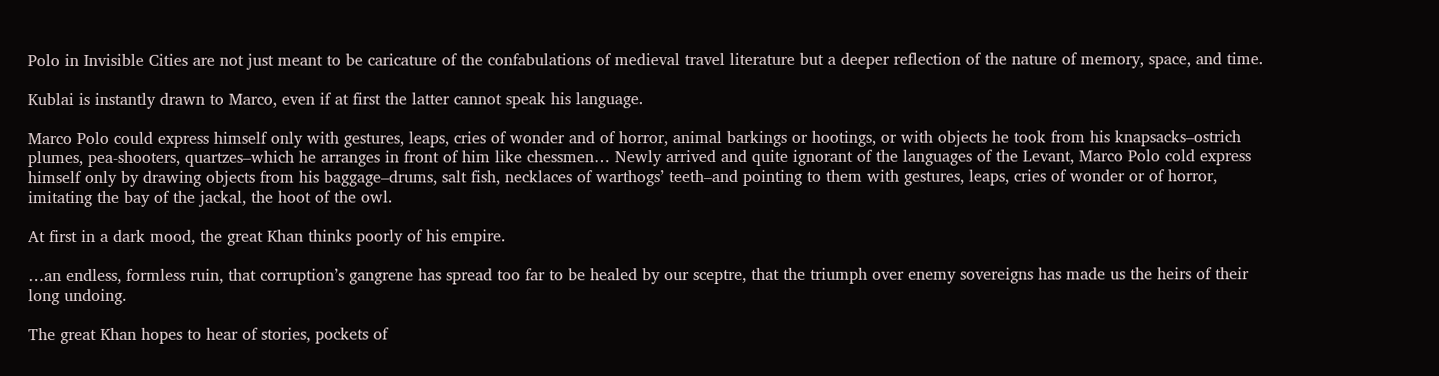Polo in Invisible Cities are not just meant to be caricature of the confabulations of medieval travel literature but a deeper reflection of the nature of memory, space, and time.

Kublai is instantly drawn to Marco, even if at first the latter cannot speak his language.

Marco Polo could express himself only with gestures, leaps, cries of wonder and of horror, animal barkings or hootings, or with objects he took from his knapsacks–ostrich plumes, pea-shooters, quartzes–which he arranges in front of him like chessmen… Newly arrived and quite ignorant of the languages of the Levant, Marco Polo cold express himself only by drawing objects from his baggage–drums, salt fish, necklaces of warthogs’ teeth–and pointing to them with gestures, leaps, cries of wonder or of horror, imitating the bay of the jackal, the hoot of the owl.

At first in a dark mood, the great Khan thinks poorly of his empire.

…an endless, formless ruin, that corruption’s gangrene has spread too far to be healed by our sceptre, that the triumph over enemy sovereigns has made us the heirs of their long undoing.

The great Khan hopes to hear of stories, pockets of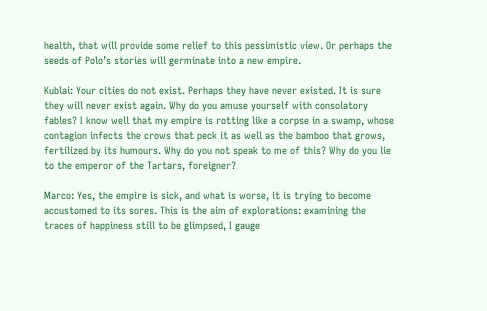health, that will provide some relief to this pessimistic view. Or perhaps the seeds of Polo’s stories will germinate into a new empire.

Kublai: Your cities do not exist. Perhaps they have never existed. It is sure they will never exist again. Why do you amuse yourself with consolatory fables? I know well that my empire is rotting like a corpse in a swamp, whose contagion infects the crows that peck it as well as the bamboo that grows, fertilized by its humours. Why do you not speak to me of this? Why do you lie to the emperor of the Tartars, foreigner?

Marco: Yes, the empire is sick, and what is worse, it is trying to become accustomed to its sores. This is the aim of explorations: examining the traces of happiness still to be glimpsed, I gauge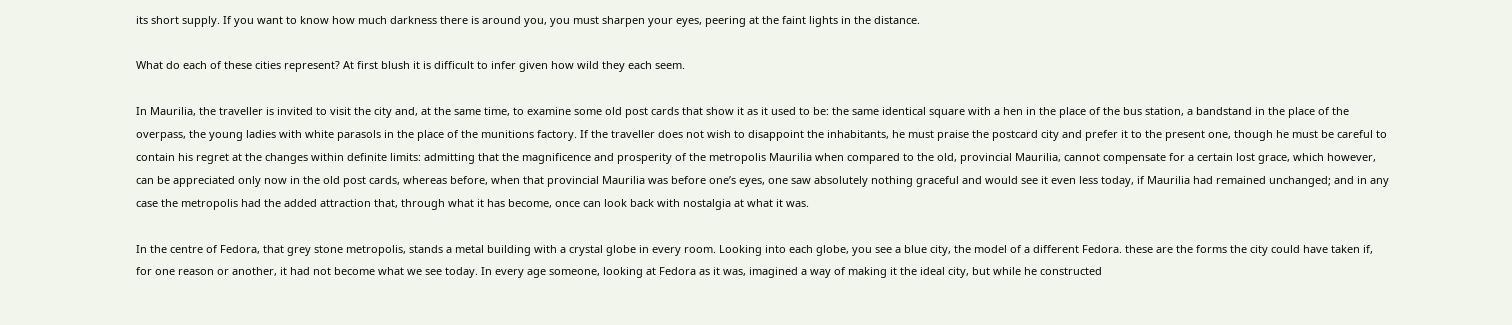its short supply. If you want to know how much darkness there is around you, you must sharpen your eyes, peering at the faint lights in the distance.

What do each of these cities represent? At first blush it is difficult to infer given how wild they each seem.

In Maurilia, the traveller is invited to visit the city and, at the same time, to examine some old post cards that show it as it used to be: the same identical square with a hen in the place of the bus station, a bandstand in the place of the overpass, the young ladies with white parasols in the place of the munitions factory. If the traveller does not wish to disappoint the inhabitants, he must praise the postcard city and prefer it to the present one, though he must be careful to contain his regret at the changes within definite limits: admitting that the magnificence and prosperity of the metropolis Maurilia when compared to the old, provincial Maurilia, cannot compensate for a certain lost grace, which however, can be appreciated only now in the old post cards, whereas before, when that provincial Maurilia was before one’s eyes, one saw absolutely nothing graceful and would see it even less today, if Maurilia had remained unchanged; and in any case the metropolis had the added attraction that, through what it has become, once can look back with nostalgia at what it was.

In the centre of Fedora, that grey stone metropolis, stands a metal building with a crystal globe in every room. Looking into each globe, you see a blue city, the model of a different Fedora. these are the forms the city could have taken if, for one reason or another, it had not become what we see today. In every age someone, looking at Fedora as it was, imagined a way of making it the ideal city, but while he constructed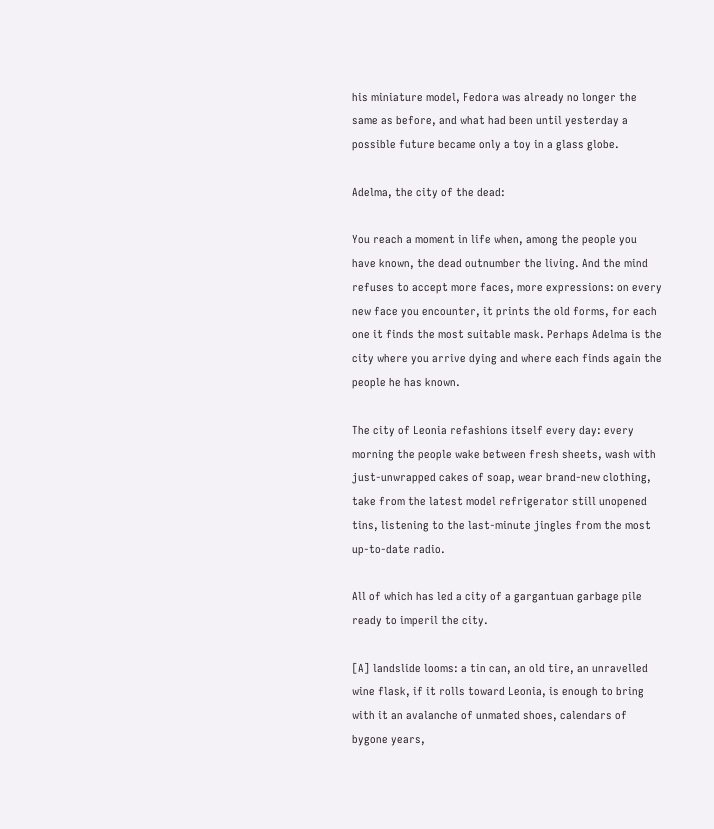his miniature model, Fedora was already no longer the same as before, and what had been until yesterday a possible future became only a toy in a glass globe.

Adelma, the city of the dead:

You reach a moment in life when, among the people you have known, the dead outnumber the living. And the mind refuses to accept more faces, more expressions: on every new face you encounter, it prints the old forms, for each one it finds the most suitable mask. Perhaps Adelma is the city where you arrive dying and where each finds again the people he has known.

The city of Leonia refashions itself every day: every morning the people wake between fresh sheets, wash with just-unwrapped cakes of soap, wear brand-new clothing, take from the latest model refrigerator still unopened tins, listening to the last-minute jingles from the most up-to-date radio.

All of which has led a city of a gargantuan garbage pile ready to imperil the city.

[A] landslide looms: a tin can, an old tire, an unravelled wine flask, if it rolls toward Leonia, is enough to bring with it an avalanche of unmated shoes, calendars of bygone years,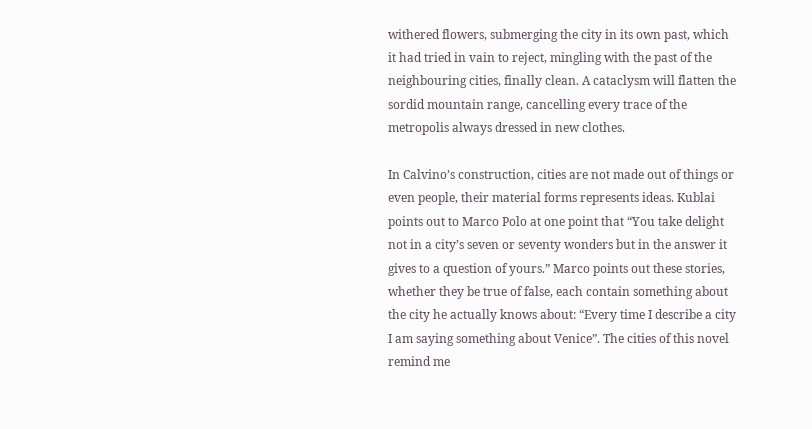withered flowers, submerging the city in its own past, which it had tried in vain to reject, mingling with the past of the neighbouring cities, finally clean. A cataclysm will flatten the sordid mountain range, cancelling every trace of the metropolis always dressed in new clothes.

In Calvino’s construction, cities are not made out of things or even people, their material forms represents ideas. Kublai points out to Marco Polo at one point that “You take delight not in a city’s seven or seventy wonders but in the answer it gives to a question of yours.” Marco points out these stories, whether they be true of false, each contain something about the city he actually knows about: “Every time I describe a city I am saying something about Venice”. The cities of this novel remind me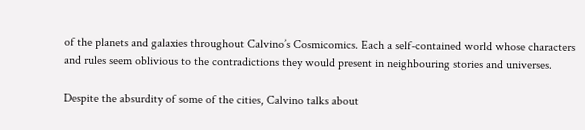of the planets and galaxies throughout Calvino’s Cosmicomics. Each a self-contained world whose characters and rules seem oblivious to the contradictions they would present in neighbouring stories and universes.

Despite the absurdity of some of the cities, Calvino talks about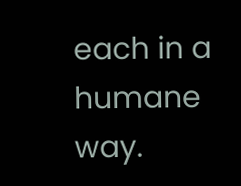each in a humane way.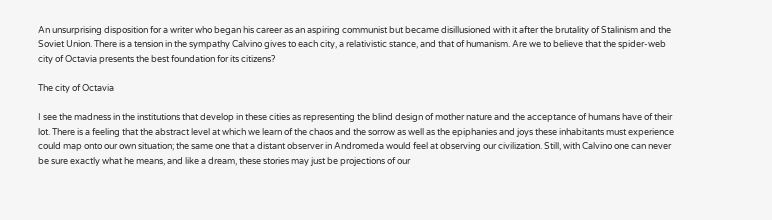An unsurprising disposition for a writer who began his career as an aspiring communist but became disillusioned with it after the brutality of Stalinism and the Soviet Union. There is a tension in the sympathy Calvino gives to each city, a relativistic stance, and that of humanism. Are we to believe that the spider-web city of Octavia presents the best foundation for its citizens?

The city of Octavia

I see the madness in the institutions that develop in these cities as representing the blind design of mother nature and the acceptance of humans have of their lot. There is a feeling that the abstract level at which we learn of the chaos and the sorrow as well as the epiphanies and joys these inhabitants must experience could map onto our own situation; the same one that a distant observer in Andromeda would feel at observing our civilization. Still, with Calvino one can never be sure exactly what he means, and like a dream, these stories may just be projections of our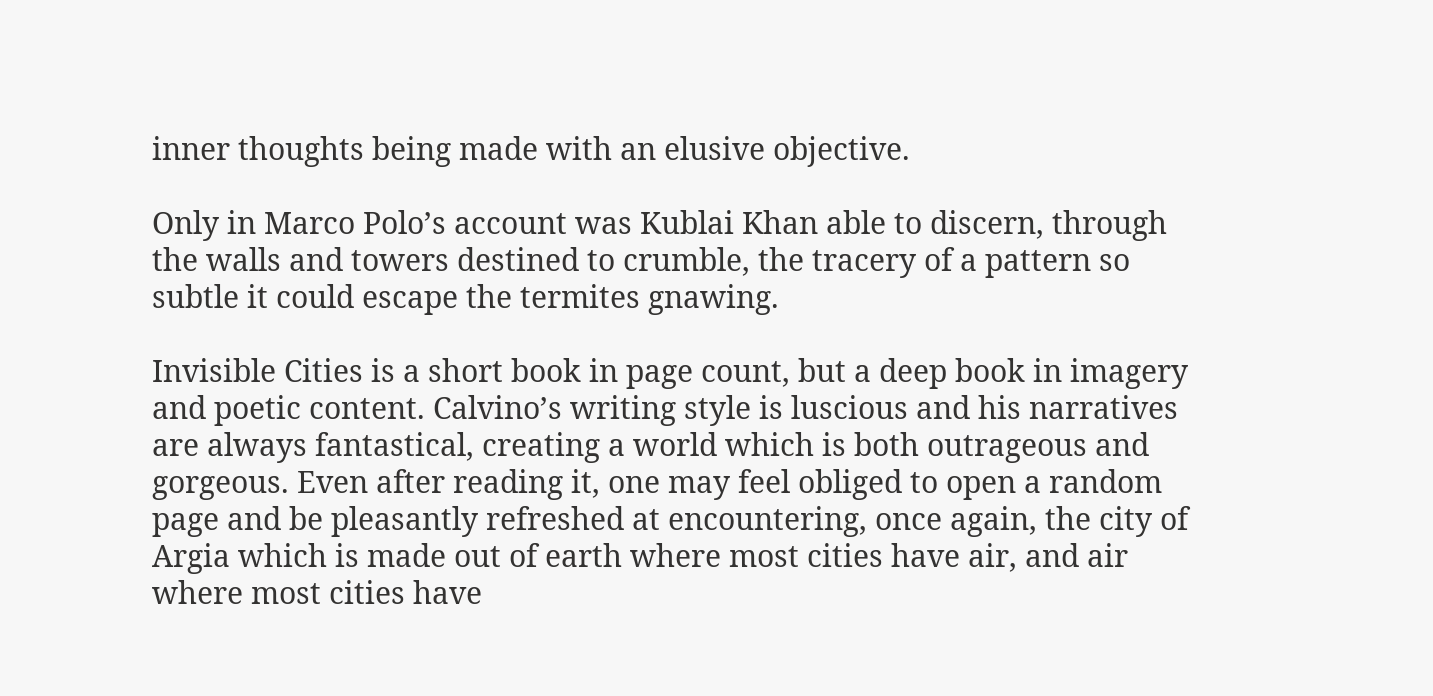inner thoughts being made with an elusive objective.

Only in Marco Polo’s account was Kublai Khan able to discern, through the walls and towers destined to crumble, the tracery of a pattern so subtle it could escape the termites gnawing.

Invisible Cities is a short book in page count, but a deep book in imagery and poetic content. Calvino’s writing style is luscious and his narratives are always fantastical, creating a world which is both outrageous and gorgeous. Even after reading it, one may feel obliged to open a random page and be pleasantly refreshed at encountering, once again, the city of Argia which is made out of earth where most cities have air, and air where most cities have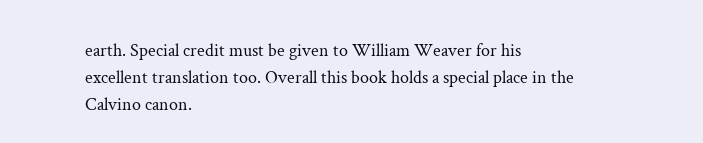earth. Special credit must be given to William Weaver for his excellent translation too. Overall this book holds a special place in the Calvino canon.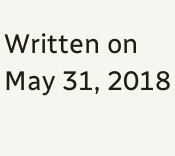Written on May 31, 2018